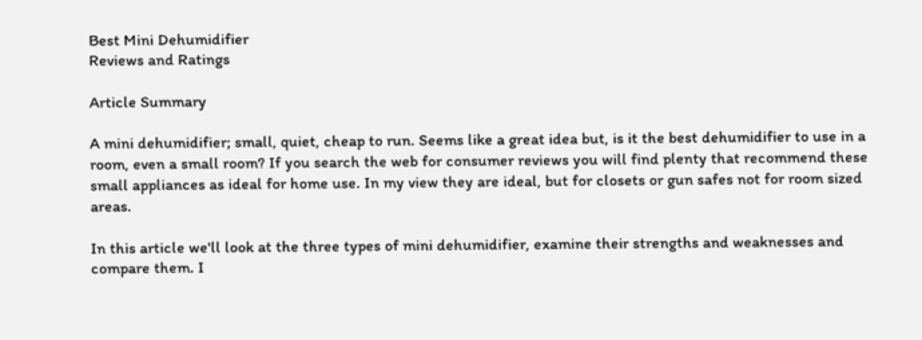Best Mini Dehumidifier
Reviews and Ratings

Article Summary

A mini dehumidifier; small, quiet, cheap to run. Seems like a great idea but, is it the best dehumidifier to use in a room, even a small room? If you search the web for consumer reviews you will find plenty that recommend these small appliances as ideal for home use. In my view they are ideal, but for closets or gun safes not for room sized areas.

In this article we'll look at the three types of mini dehumidifier, examine their strengths and weaknesses and compare them. I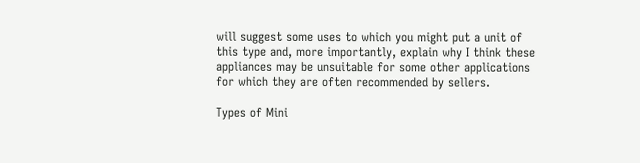will suggest some uses to which you might put a unit of this type and, more importantly, explain why I think these appliances may be unsuitable for some other applications for which they are often recommended by sellers.

Types of Mini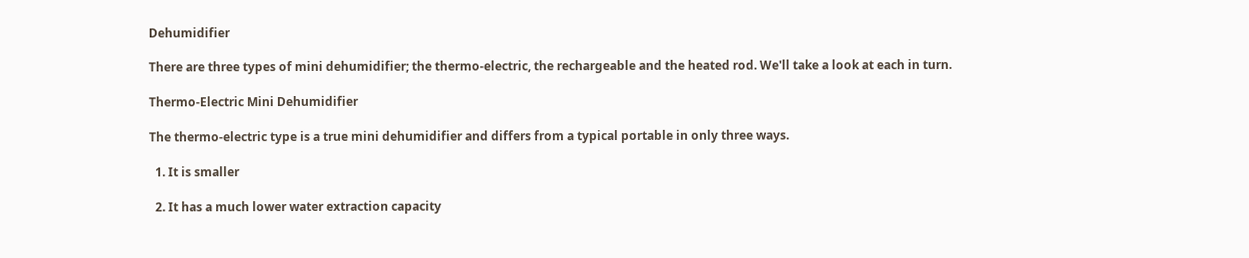Dehumidifier

There are three types of mini dehumidifier; the thermo-electric, the rechargeable and the heated rod. We'll take a look at each in turn.

Thermo-Electric Mini Dehumidifier

The thermo-electric type is a true mini dehumidifier and differs from a typical portable in only three ways.

  1. It is smaller

  2. It has a much lower water extraction capacity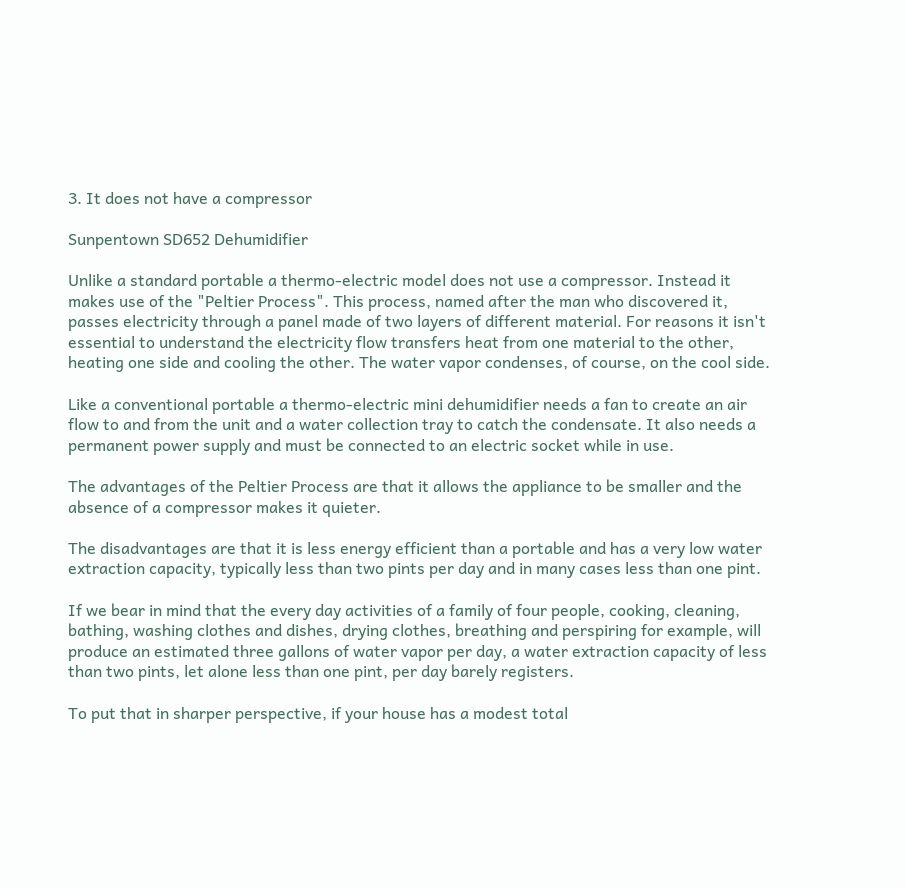3. It does not have a compressor

Sunpentown SD652 Dehumidifier

Unlike a standard portable a thermo-electric model does not use a compressor. Instead it makes use of the "Peltier Process". This process, named after the man who discovered it, passes electricity through a panel made of two layers of different material. For reasons it isn't essential to understand the electricity flow transfers heat from one material to the other, heating one side and cooling the other. The water vapor condenses, of course, on the cool side.

Like a conventional portable a thermo-electric mini dehumidifier needs a fan to create an air flow to and from the unit and a water collection tray to catch the condensate. It also needs a permanent power supply and must be connected to an electric socket while in use.

The advantages of the Peltier Process are that it allows the appliance to be smaller and the absence of a compressor makes it quieter.

The disadvantages are that it is less energy efficient than a portable and has a very low water extraction capacity, typically less than two pints per day and in many cases less than one pint.

If we bear in mind that the every day activities of a family of four people, cooking, cleaning, bathing, washing clothes and dishes, drying clothes, breathing and perspiring for example, will produce an estimated three gallons of water vapor per day, a water extraction capacity of less than two pints, let alone less than one pint, per day barely registers.

To put that in sharper perspective, if your house has a modest total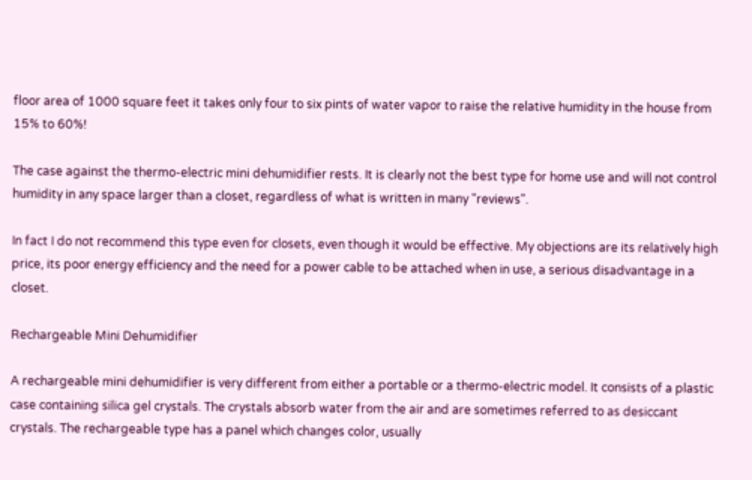floor area of 1000 square feet it takes only four to six pints of water vapor to raise the relative humidity in the house from 15% to 60%!

The case against the thermo-electric mini dehumidifier rests. It is clearly not the best type for home use and will not control humidity in any space larger than a closet, regardless of what is written in many "reviews".

In fact I do not recommend this type even for closets, even though it would be effective. My objections are its relatively high price, its poor energy efficiency and the need for a power cable to be attached when in use, a serious disadvantage in a closet.

Rechargeable Mini Dehumidifier

A rechargeable mini dehumidifier is very different from either a portable or a thermo-electric model. It consists of a plastic case containing silica gel crystals. The crystals absorb water from the air and are sometimes referred to as desiccant crystals. The rechargeable type has a panel which changes color, usually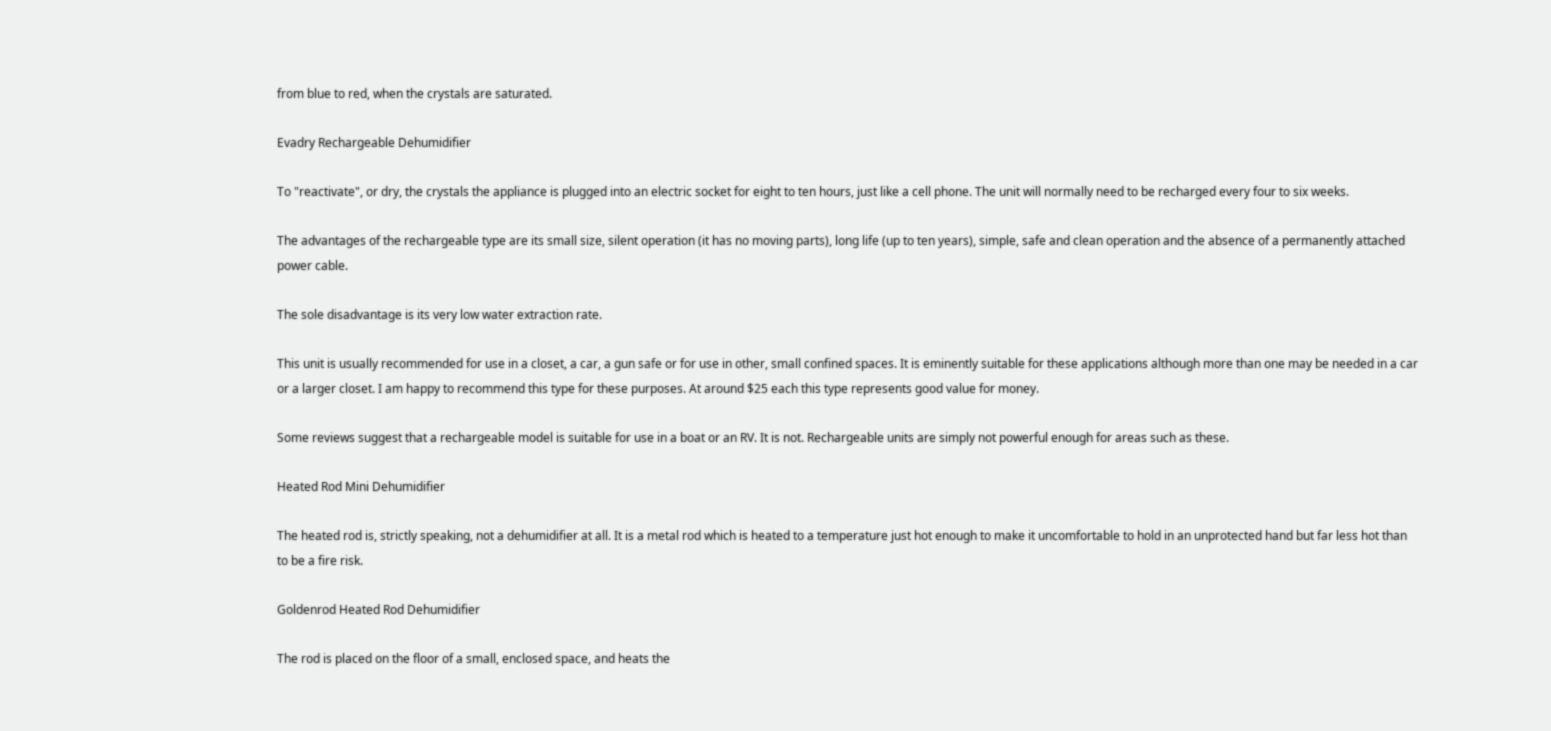from blue to red, when the crystals are saturated.

Evadry Rechargeable Dehumidifier

To "reactivate", or dry, the crystals the appliance is plugged into an electric socket for eight to ten hours, just like a cell phone. The unit will normally need to be recharged every four to six weeks.

The advantages of the rechargeable type are its small size, silent operation (it has no moving parts), long life (up to ten years), simple, safe and clean operation and the absence of a permanently attached power cable.

The sole disadvantage is its very low water extraction rate.

This unit is usually recommended for use in a closet, a car, a gun safe or for use in other, small confined spaces. It is eminently suitable for these applications although more than one may be needed in a car or a larger closet. I am happy to recommend this type for these purposes. At around $25 each this type represents good value for money.

Some reviews suggest that a rechargeable model is suitable for use in a boat or an RV. It is not. Rechargeable units are simply not powerful enough for areas such as these.

Heated Rod Mini Dehumidifier

The heated rod is, strictly speaking, not a dehumidifier at all. It is a metal rod which is heated to a temperature just hot enough to make it uncomfortable to hold in an unprotected hand but far less hot than to be a fire risk.

Goldenrod Heated Rod Dehumidifier

The rod is placed on the floor of a small, enclosed space, and heats the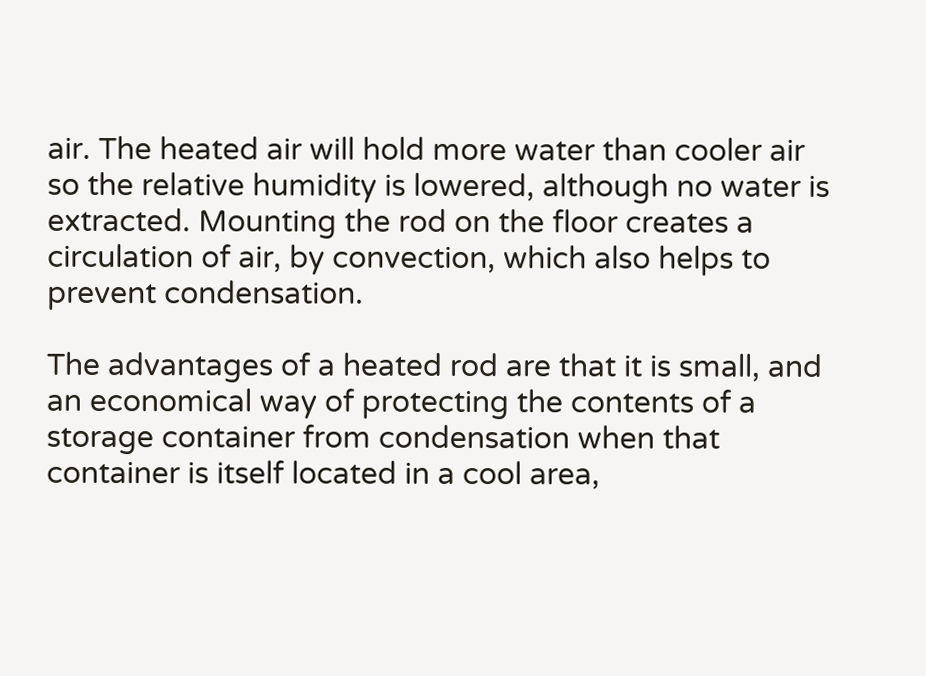air. The heated air will hold more water than cooler air so the relative humidity is lowered, although no water is extracted. Mounting the rod on the floor creates a circulation of air, by convection, which also helps to prevent condensation.

The advantages of a heated rod are that it is small, and an economical way of protecting the contents of a storage container from condensation when that container is itself located in a cool area,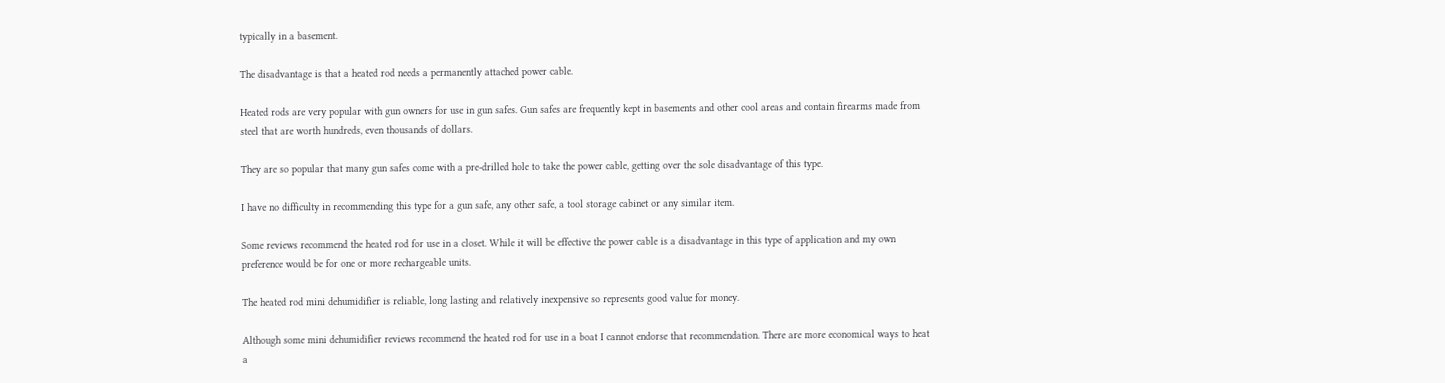typically in a basement.

The disadvantage is that a heated rod needs a permanently attached power cable.

Heated rods are very popular with gun owners for use in gun safes. Gun safes are frequently kept in basements and other cool areas and contain firearms made from steel that are worth hundreds, even thousands of dollars.

They are so popular that many gun safes come with a pre-drilled hole to take the power cable, getting over the sole disadvantage of this type.

I have no difficulty in recommending this type for a gun safe, any other safe, a tool storage cabinet or any similar item.

Some reviews recommend the heated rod for use in a closet. While it will be effective the power cable is a disadvantage in this type of application and my own preference would be for one or more rechargeable units.

The heated rod mini dehumidifier is reliable, long lasting and relatively inexpensive so represents good value for money.

Although some mini dehumidifier reviews recommend the heated rod for use in a boat I cannot endorse that recommendation. There are more economical ways to heat a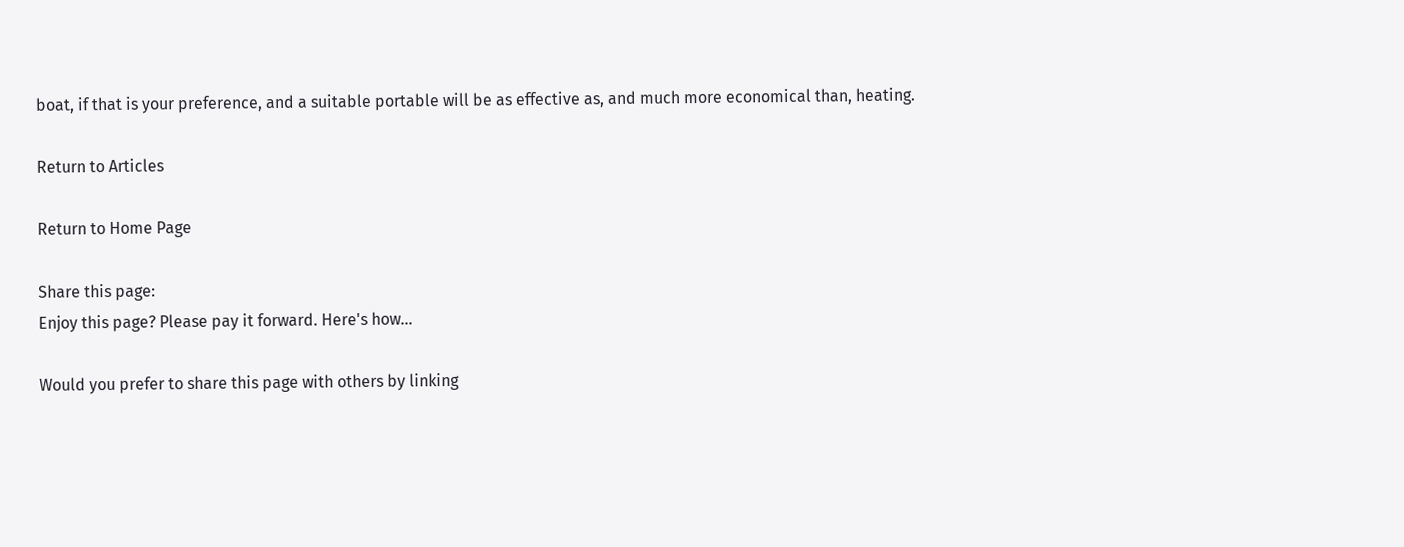boat, if that is your preference, and a suitable portable will be as effective as, and much more economical than, heating.

Return to Articles

Return to Home Page

Share this page:
Enjoy this page? Please pay it forward. Here's how...

Would you prefer to share this page with others by linking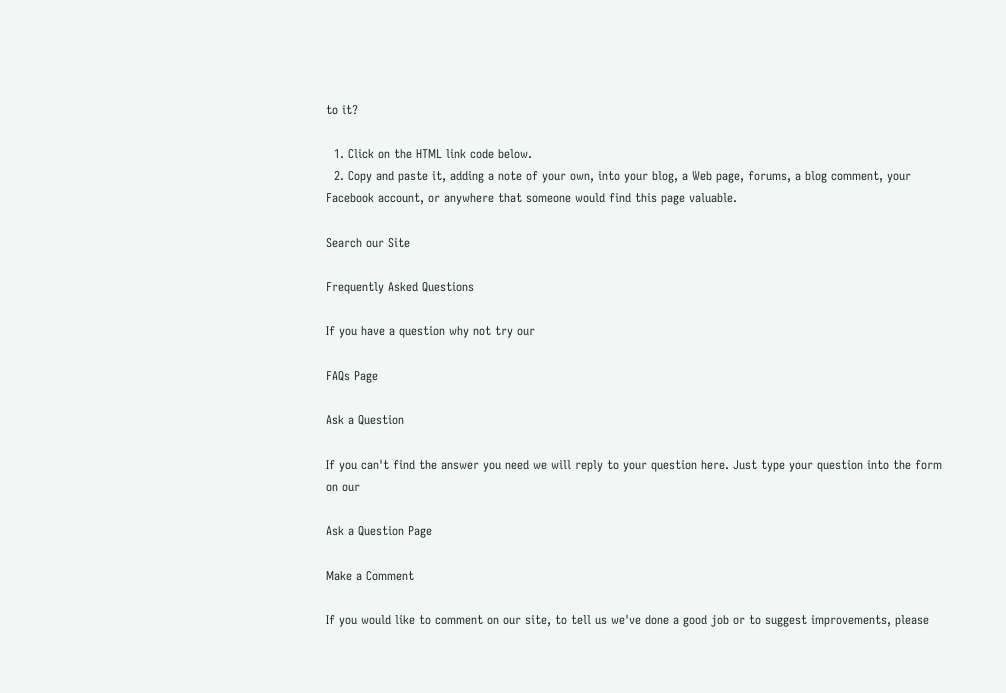to it?

  1. Click on the HTML link code below.
  2. Copy and paste it, adding a note of your own, into your blog, a Web page, forums, a blog comment, your Facebook account, or anywhere that someone would find this page valuable.

Search our Site

Frequently Asked Questions

If you have a question why not try our

FAQs Page

Ask a Question

If you can't find the answer you need we will reply to your question here. Just type your question into the form on our

Ask a Question Page

Make a Comment

If you would like to comment on our site, to tell us we've done a good job or to suggest improvements, please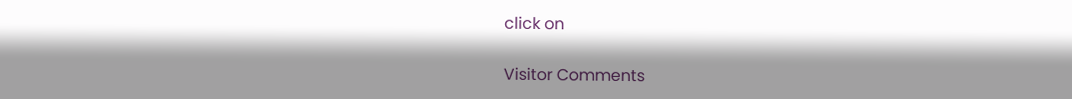click on

Visitor Comments